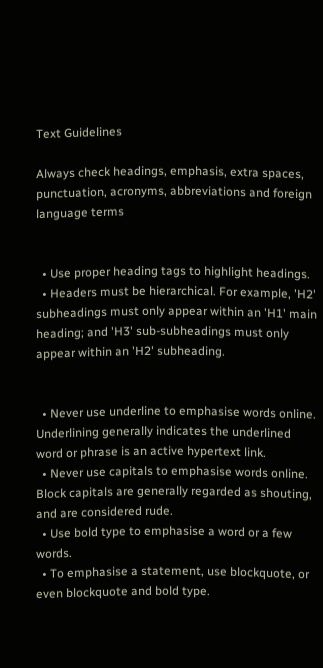Text Guidelines

Always check headings, emphasis, extra spaces, punctuation, acronyms, abbreviations and foreign language terms


  • Use proper heading tags to highlight headings.
  • Headers must be hierarchical. For example, 'H2' subheadings must only appear within an 'H1' main heading; and 'H3' sub-subheadings must only appear within an 'H2' subheading.


  • Never use underline to emphasise words online. Underlining generally indicates the underlined word or phrase is an active hypertext link.
  • Never use capitals to emphasise words online. Block capitals are generally regarded as shouting, and are considered rude.
  • Use bold type to emphasise a word or a few words.
  • To emphasise a statement, use blockquote, or even blockquote and bold type.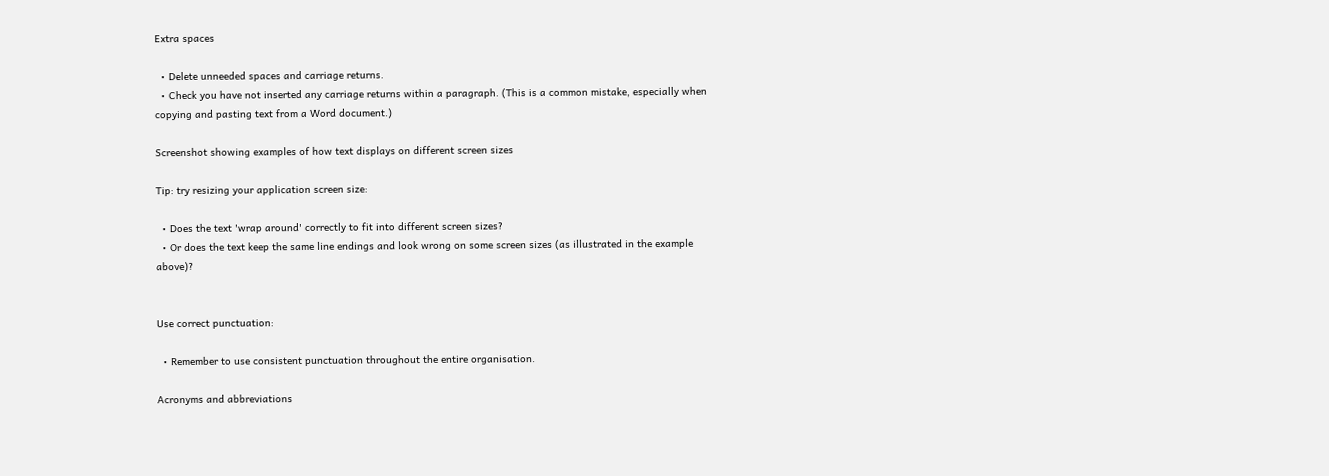Extra spaces

  • Delete unneeded spaces and carriage returns.
  • Check you have not inserted any carriage returns within a paragraph. (This is a common mistake, especially when copying and pasting text from a Word document.)

Screenshot showing examples of how text displays on different screen sizes

Tip: try resizing your application screen size:

  • Does the text 'wrap around' correctly to fit into different screen sizes?
  • Or does the text keep the same line endings and look wrong on some screen sizes (as illustrated in the example above)?


Use correct punctuation:

  • Remember to use consistent punctuation throughout the entire organisation.

Acronyms and abbreviations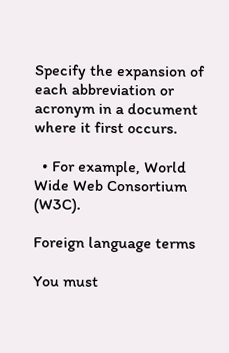Specify the expansion of each abbreviation or acronym in a document where it first occurs.

  • For example, World Wide Web Consortium (W3C).

Foreign language terms

You must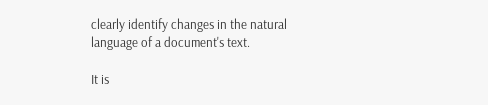clearly identify changes in the natural language of a document's text.

It is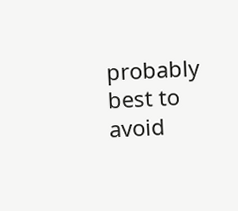probably best to avoid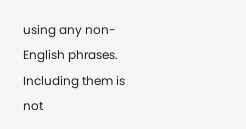using any non-English phrases. Including them is not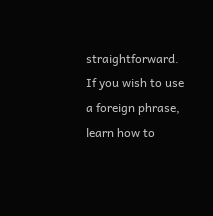straightforward. If you wish to use a foreign phrase, learn how to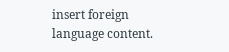insert foreign language content.